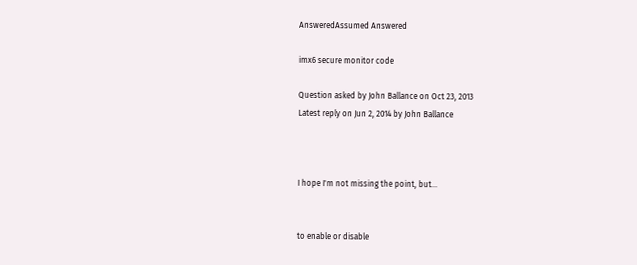AnsweredAssumed Answered

imx6 secure monitor code

Question asked by John Ballance on Oct 23, 2013
Latest reply on Jun 2, 2014 by John Ballance



I hope I'm not missing the point, but...


to enable or disable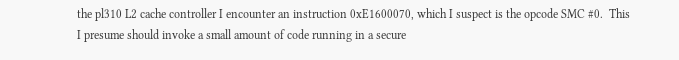the pl310 L2 cache controller I encounter an instruction 0xE1600070, which I suspect is the opcode SMC #0.  This I presume should invoke a small amount of code running in a secure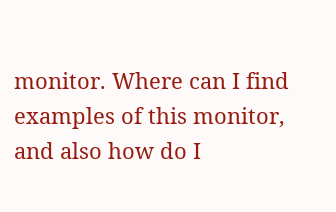monitor. Where can I find examples of this monitor, and also how do I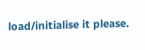load/initialise it please.